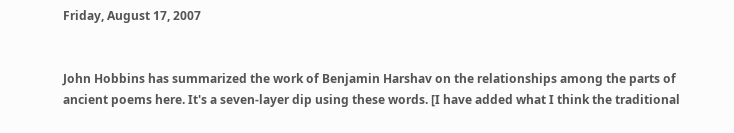Friday, August 17, 2007


John Hobbins has summarized the work of Benjamin Harshav on the relationships among the parts of ancient poems here. It's a seven-layer dip using these words. [I have added what I think the traditional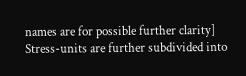names are for possible further clarity]
Stress-units are further subdivided into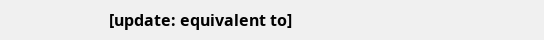[update: equivalent to]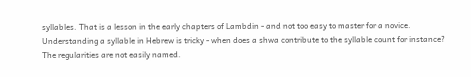syllables. That is a lesson in the early chapters of Lambdin - and not too easy to master for a novice. Understanding a syllable in Hebrew is tricky - when does a shwa contribute to the syllable count for instance? The regularities are not easily named.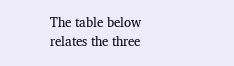The table below relates the three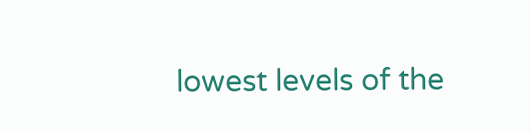lowest levels of the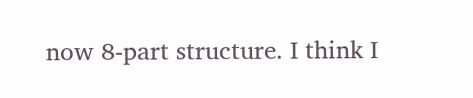now 8-part structure. I think I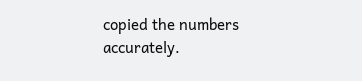copied the numbers accurately.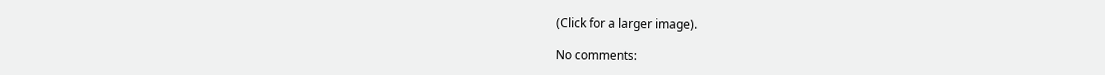(Click for a larger image).

No comments: